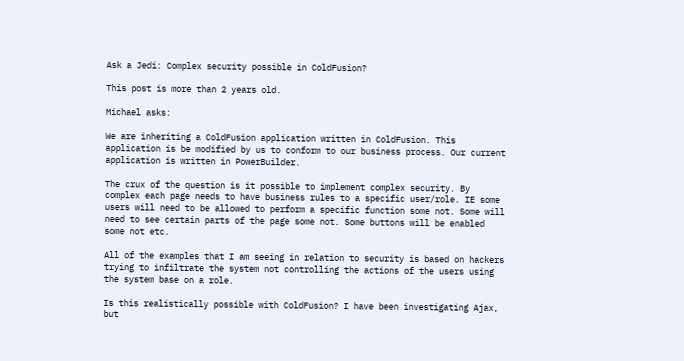Ask a Jedi: Complex security possible in ColdFusion?

This post is more than 2 years old.

Michael asks:

We are inheriting a ColdFusion application written in ColdFusion. This application is be modified by us to conform to our business process. Our current application is written in PowerBuilder.

The crux of the question is it possible to implement complex security. By complex each page needs to have business rules to a specific user/role. IE some users will need to be allowed to perform a specific function some not. Some will need to see certain parts of the page some not. Some buttons will be enabled some not etc.

All of the examples that I am seeing in relation to security is based on hackers trying to infiltrate the system not controlling the actions of the users using the system base on a role.

Is this realistically possible with ColdFusion? I have been investigating Ajax, but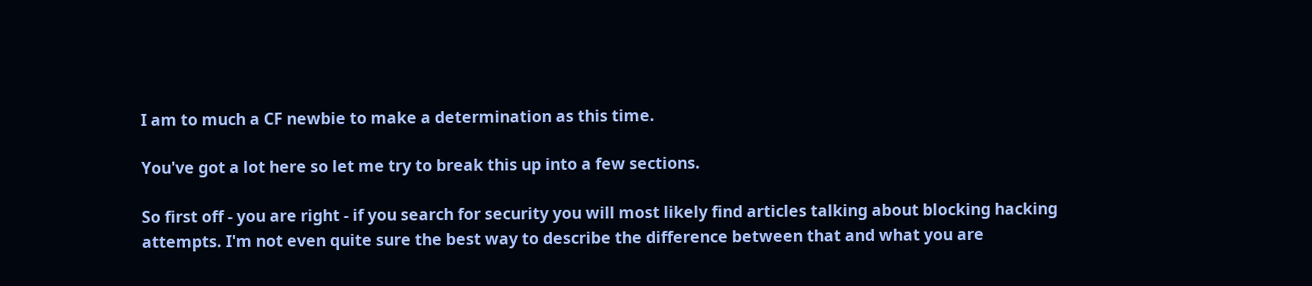I am to much a CF newbie to make a determination as this time.

You've got a lot here so let me try to break this up into a few sections.

So first off - you are right - if you search for security you will most likely find articles talking about blocking hacking attempts. I'm not even quite sure the best way to describe the difference between that and what you are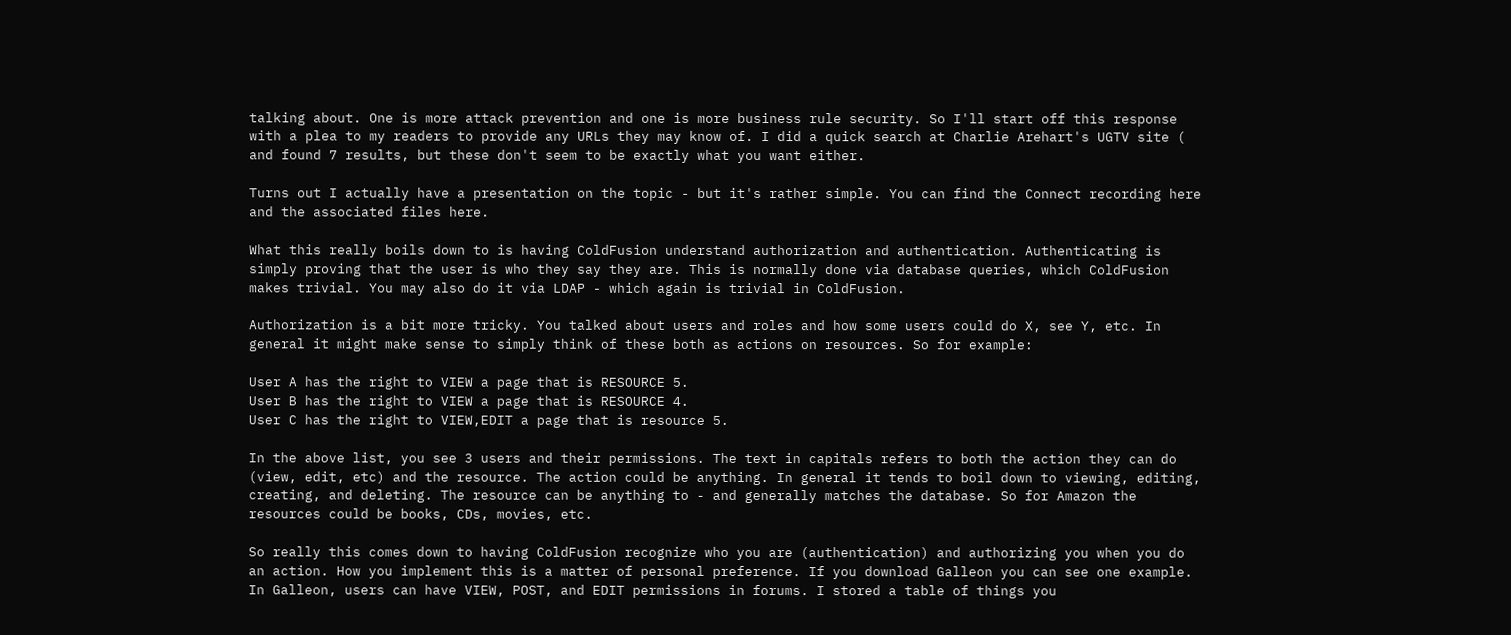talking about. One is more attack prevention and one is more business rule security. So I'll start off this response with a plea to my readers to provide any URLs they may know of. I did a quick search at Charlie Arehart's UGTV site ( and found 7 results, but these don't seem to be exactly what you want either.

Turns out I actually have a presentation on the topic - but it's rather simple. You can find the Connect recording here and the associated files here.

What this really boils down to is having ColdFusion understand authorization and authentication. Authenticating is simply proving that the user is who they say they are. This is normally done via database queries, which ColdFusion makes trivial. You may also do it via LDAP - which again is trivial in ColdFusion.

Authorization is a bit more tricky. You talked about users and roles and how some users could do X, see Y, etc. In general it might make sense to simply think of these both as actions on resources. So for example:

User A has the right to VIEW a page that is RESOURCE 5.
User B has the right to VIEW a page that is RESOURCE 4.
User C has the right to VIEW,EDIT a page that is resource 5.

In the above list, you see 3 users and their permissions. The text in capitals refers to both the action they can do (view, edit, etc) and the resource. The action could be anything. In general it tends to boil down to viewing, editing, creating, and deleting. The resource can be anything to - and generally matches the database. So for Amazon the resources could be books, CDs, movies, etc.

So really this comes down to having ColdFusion recognize who you are (authentication) and authorizing you when you do an action. How you implement this is a matter of personal preference. If you download Galleon you can see one example. In Galleon, users can have VIEW, POST, and EDIT permissions in forums. I stored a table of things you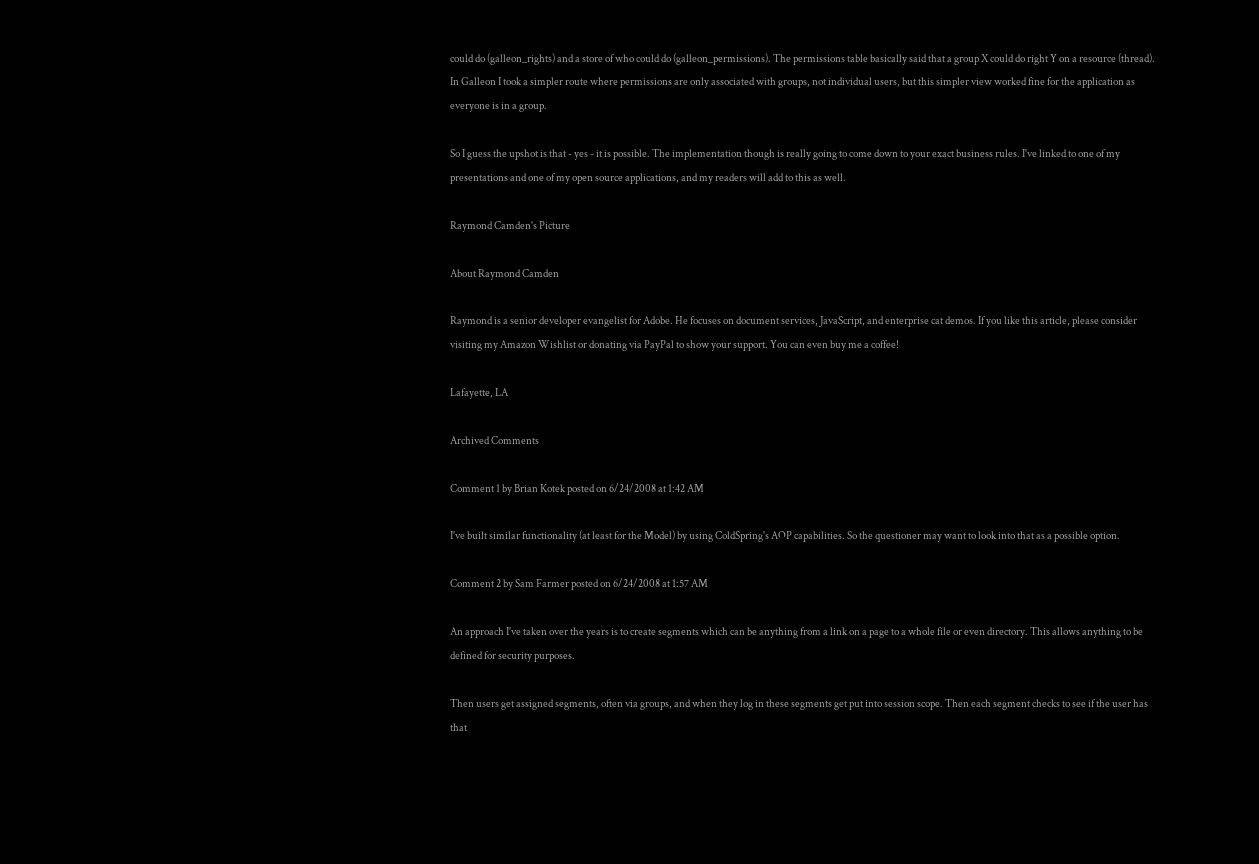could do (galleon_rights) and a store of who could do (galleon_permissions). The permissions table basically said that a group X could do right Y on a resource (thread). In Galleon I took a simpler route where permissions are only associated with groups, not individual users, but this simpler view worked fine for the application as everyone is in a group.

So I guess the upshot is that - yes - it is possible. The implementation though is really going to come down to your exact business rules. I've linked to one of my presentations and one of my open source applications, and my readers will add to this as well.

Raymond Camden's Picture

About Raymond Camden

Raymond is a senior developer evangelist for Adobe. He focuses on document services, JavaScript, and enterprise cat demos. If you like this article, please consider visiting my Amazon Wishlist or donating via PayPal to show your support. You can even buy me a coffee!

Lafayette, LA

Archived Comments

Comment 1 by Brian Kotek posted on 6/24/2008 at 1:42 AM

I've built similar functionality (at least for the Model) by using ColdSpring's AOP capabilities. So the questioner may want to look into that as a possible option.

Comment 2 by Sam Farmer posted on 6/24/2008 at 1:57 AM

An approach I've taken over the years is to create segments which can be anything from a link on a page to a whole file or even directory. This allows anything to be defined for security purposes.

Then users get assigned segments, often via groups, and when they log in these segments get put into session scope. Then each segment checks to see if the user has that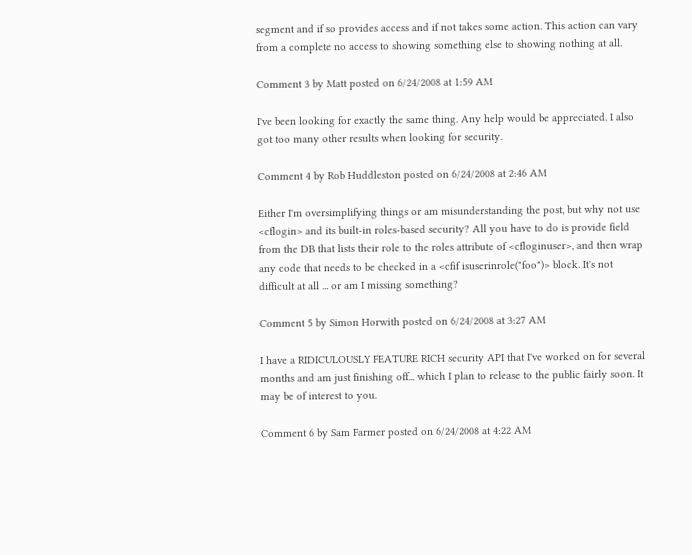segment and if so provides access and if not takes some action. This action can vary from a complete no access to showing something else to showing nothing at all.

Comment 3 by Matt posted on 6/24/2008 at 1:59 AM

I've been looking for exactly the same thing. Any help would be appreciated. I also got too many other results when looking for security.

Comment 4 by Rob Huddleston posted on 6/24/2008 at 2:46 AM

Either I'm oversimplifying things or am misunderstanding the post, but why not use <cflogin> and its built-in roles-based security? All you have to do is provide field from the DB that lists their role to the roles attribute of <cfloginuser>, and then wrap any code that needs to be checked in a <cfif isuserinrole("foo")> block. It's not difficult at all ... or am I missing something?

Comment 5 by Simon Horwith posted on 6/24/2008 at 3:27 AM

I have a RIDICULOUSLY FEATURE RICH security API that I've worked on for several months and am just finishing off... which I plan to release to the public fairly soon. It may be of interest to you.

Comment 6 by Sam Farmer posted on 6/24/2008 at 4:22 AM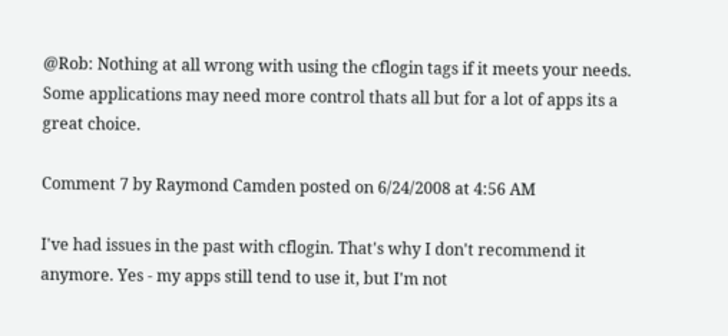@Rob: Nothing at all wrong with using the cflogin tags if it meets your needs. Some applications may need more control thats all but for a lot of apps its a great choice.

Comment 7 by Raymond Camden posted on 6/24/2008 at 4:56 AM

I've had issues in the past with cflogin. That's why I don't recommend it anymore. Yes - my apps still tend to use it, but I'm not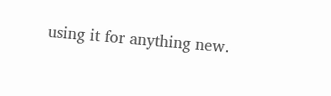using it for anything new.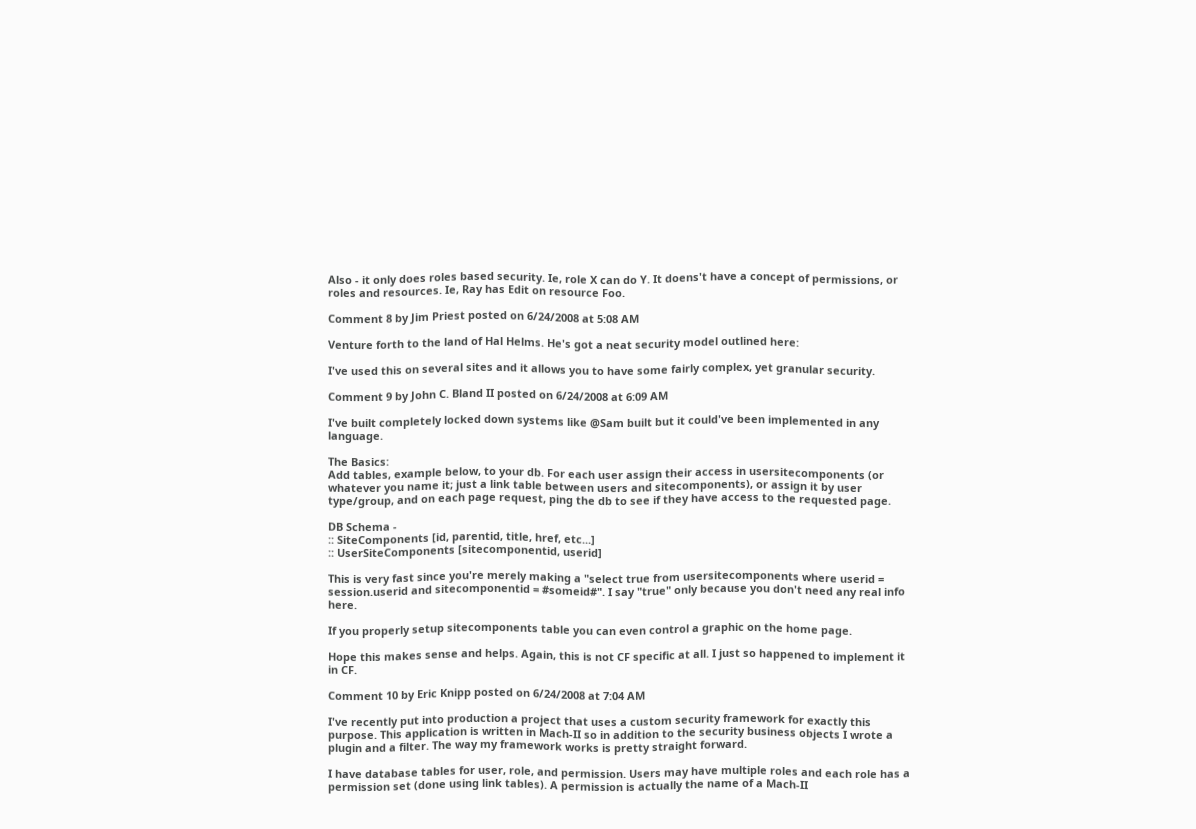Also - it only does roles based security. Ie, role X can do Y. It doens't have a concept of permissions, or roles and resources. Ie, Ray has Edit on resource Foo.

Comment 8 by Jim Priest posted on 6/24/2008 at 5:08 AM

Venture forth to the land of Hal Helms. He's got a neat security model outlined here:

I've used this on several sites and it allows you to have some fairly complex, yet granular security.

Comment 9 by John C. Bland II posted on 6/24/2008 at 6:09 AM

I've built completely locked down systems like @Sam built but it could've been implemented in any language.

The Basics:
Add tables, example below, to your db. For each user assign their access in usersitecomponents (or whatever you name it; just a link table between users and sitecomponents), or assign it by user type/group, and on each page request, ping the db to see if they have access to the requested page.

DB Schema -
:: SiteComponents [id, parentid, title, href, etc...]
:: UserSiteComponents [sitecomponentid, userid]

This is very fast since you're merely making a "select true from usersitecomponents where userid = session.userid and sitecomponentid = #someid#". I say "true" only because you don't need any real info here.

If you properly setup sitecomponents table you can even control a graphic on the home page.

Hope this makes sense and helps. Again, this is not CF specific at all. I just so happened to implement it in CF.

Comment 10 by Eric Knipp posted on 6/24/2008 at 7:04 AM

I've recently put into production a project that uses a custom security framework for exactly this purpose. This application is written in Mach-II so in addition to the security business objects I wrote a plugin and a filter. The way my framework works is pretty straight forward.

I have database tables for user, role, and permission. Users may have multiple roles and each role has a permission set (done using link tables). A permission is actually the name of a Mach-II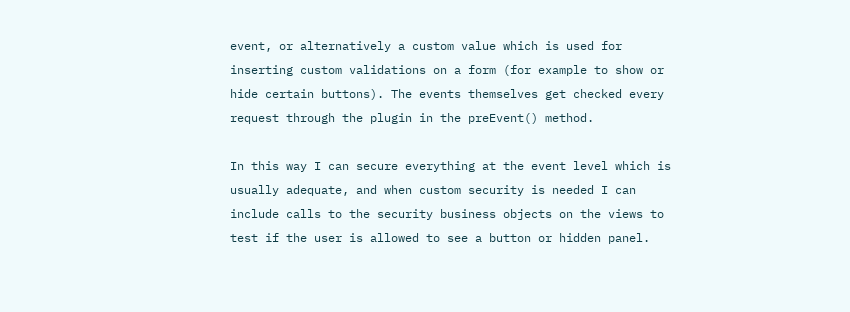event, or alternatively a custom value which is used for inserting custom validations on a form (for example to show or hide certain buttons). The events themselves get checked every request through the plugin in the preEvent() method.

In this way I can secure everything at the event level which is usually adequate, and when custom security is needed I can include calls to the security business objects on the views to test if the user is allowed to see a button or hidden panel.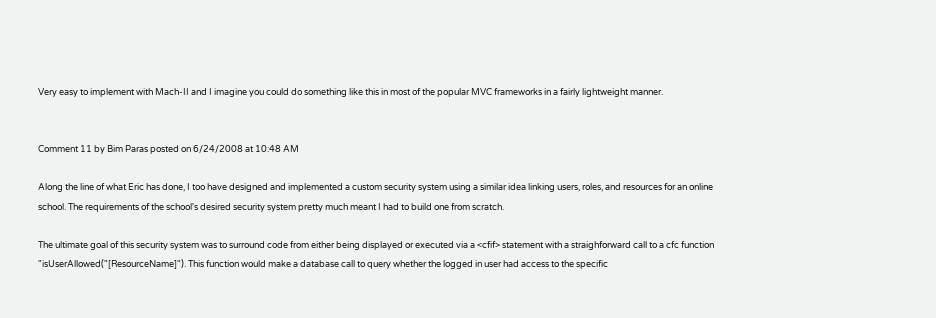Very easy to implement with Mach-II and I imagine you could do something like this in most of the popular MVC frameworks in a fairly lightweight manner.


Comment 11 by Bim Paras posted on 6/24/2008 at 10:48 AM

Along the line of what Eric has done, I too have designed and implemented a custom security system using a similar idea linking users, roles, and resources for an online school. The requirements of the school's desired security system pretty much meant I had to build one from scratch.

The ultimate goal of this security system was to surround code from either being displayed or executed via a <cfif> statement with a straighforward call to a cfc function "isUserAllowed("[ResourceName]"). This function would make a database call to query whether the logged in user had access to the specific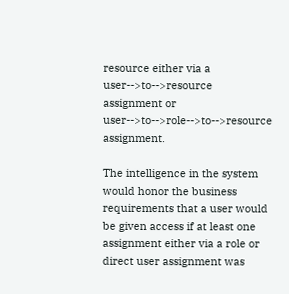resource either via a user-->to-->resource assignment or user-->to-->role-->to-->resource assignment.

The intelligence in the system would honor the business requirements that a user would be given access if at least one assignment either via a role or direct user assignment was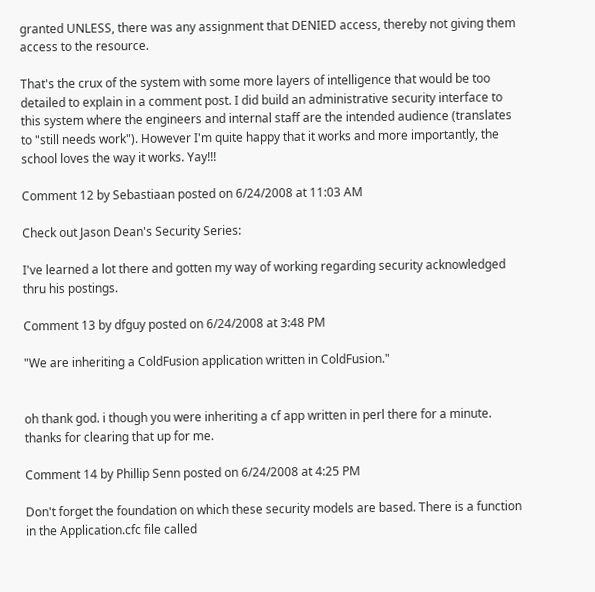granted UNLESS, there was any assignment that DENIED access, thereby not giving them access to the resource.

That's the crux of the system with some more layers of intelligence that would be too detailed to explain in a comment post. I did build an administrative security interface to this system where the engineers and internal staff are the intended audience (translates to "still needs work"). However I'm quite happy that it works and more importantly, the school loves the way it works. Yay!!!

Comment 12 by Sebastiaan posted on 6/24/2008 at 11:03 AM

Check out Jason Dean's Security Series:

I've learned a lot there and gotten my way of working regarding security acknowledged thru his postings.

Comment 13 by dfguy posted on 6/24/2008 at 3:48 PM

"We are inheriting a ColdFusion application written in ColdFusion."


oh thank god. i though you were inheriting a cf app written in perl there for a minute. thanks for clearing that up for me.

Comment 14 by Phillip Senn posted on 6/24/2008 at 4:25 PM

Don't forget the foundation on which these security models are based. There is a function in the Application.cfc file called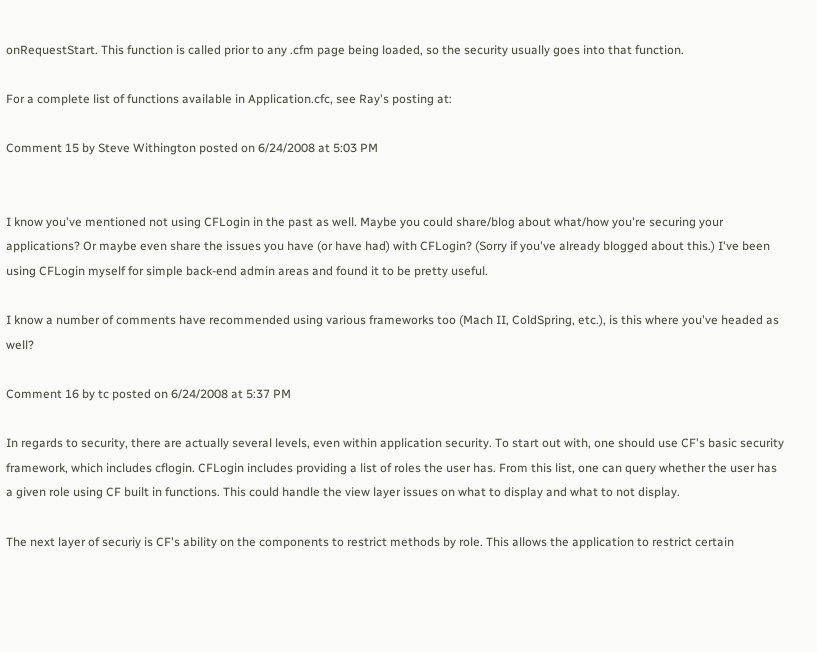onRequestStart. This function is called prior to any .cfm page being loaded, so the security usually goes into that function.

For a complete list of functions available in Application.cfc, see Ray's posting at:

Comment 15 by Steve Withington posted on 6/24/2008 at 5:03 PM


I know you've mentioned not using CFLogin in the past as well. Maybe you could share/blog about what/how you're securing your applications? Or maybe even share the issues you have (or have had) with CFLogin? (Sorry if you've already blogged about this.) I've been using CFLogin myself for simple back-end admin areas and found it to be pretty useful.

I know a number of comments have recommended using various frameworks too (Mach II, ColdSpring, etc.), is this where you've headed as well?

Comment 16 by tc posted on 6/24/2008 at 5:37 PM

In regards to security, there are actually several levels, even within application security. To start out with, one should use CF's basic security framework, which includes cflogin. CFLogin includes providing a list of roles the user has. From this list, one can query whether the user has a given role using CF built in functions. This could handle the view layer issues on what to display and what to not display.

The next layer of securiy is CF's ability on the components to restrict methods by role. This allows the application to restrict certain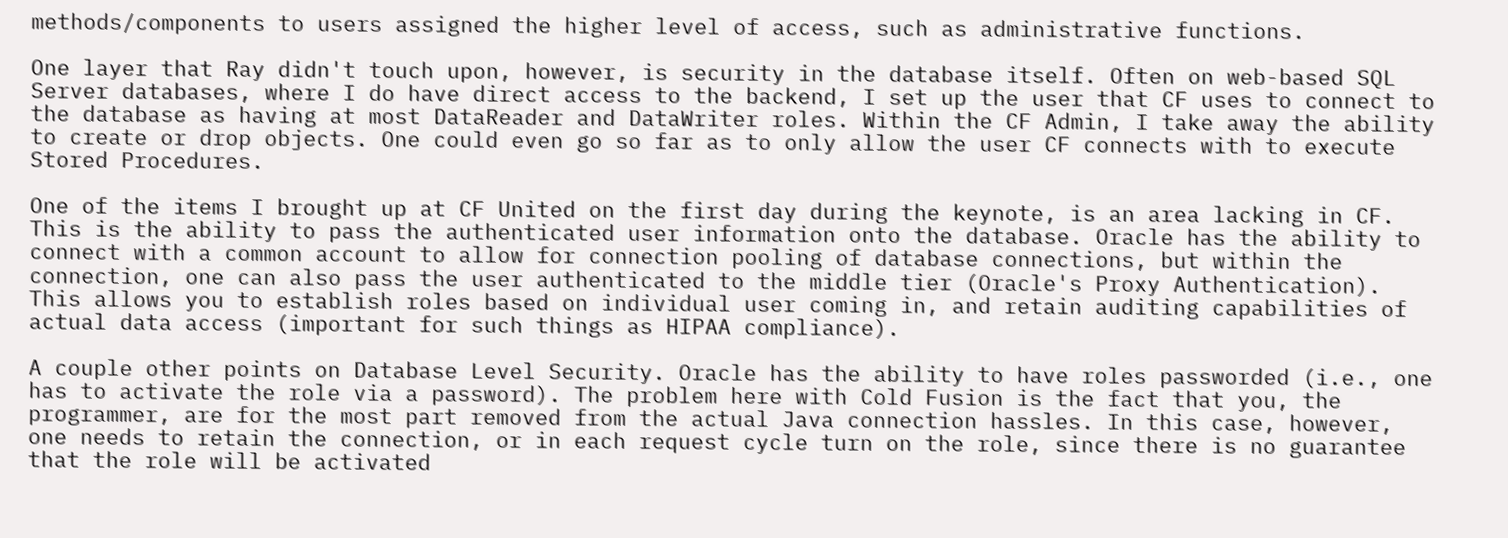methods/components to users assigned the higher level of access, such as administrative functions.

One layer that Ray didn't touch upon, however, is security in the database itself. Often on web-based SQL Server databases, where I do have direct access to the backend, I set up the user that CF uses to connect to the database as having at most DataReader and DataWriter roles. Within the CF Admin, I take away the ability to create or drop objects. One could even go so far as to only allow the user CF connects with to execute Stored Procedures.

One of the items I brought up at CF United on the first day during the keynote, is an area lacking in CF. This is the ability to pass the authenticated user information onto the database. Oracle has the ability to connect with a common account to allow for connection pooling of database connections, but within the connection, one can also pass the user authenticated to the middle tier (Oracle's Proxy Authentication). This allows you to establish roles based on individual user coming in, and retain auditing capabilities of actual data access (important for such things as HIPAA compliance).

A couple other points on Database Level Security. Oracle has the ability to have roles passworded (i.e., one has to activate the role via a password). The problem here with Cold Fusion is the fact that you, the programmer, are for the most part removed from the actual Java connection hassles. In this case, however, one needs to retain the connection, or in each request cycle turn on the role, since there is no guarantee that the role will be activated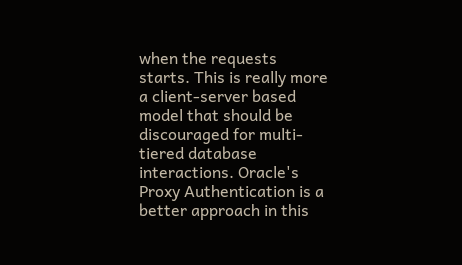when the requests starts. This is really more a client-server based model that should be discouraged for multi-tiered database interactions. Oracle's Proxy Authentication is a better approach in this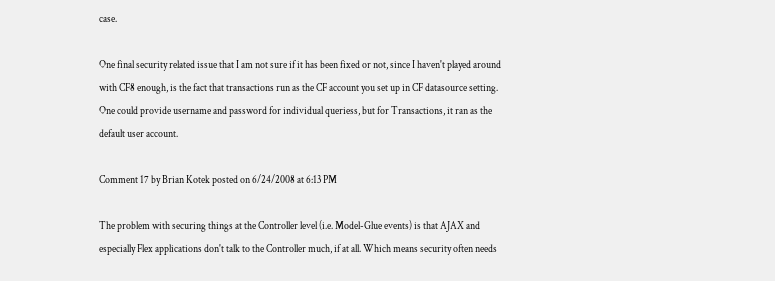case.

One final security related issue that I am not sure if it has been fixed or not, since I haven't played around with CF8 enough, is the fact that transactions run as the CF account you set up in CF datasource setting. One could provide username and password for individual queriess, but for Transactions, it ran as the default user account.

Comment 17 by Brian Kotek posted on 6/24/2008 at 6:13 PM

The problem with securing things at the Controller level (i.e. Model-Glue events) is that AJAX and especially Flex applications don't talk to the Controller much, if at all. Which means security often needs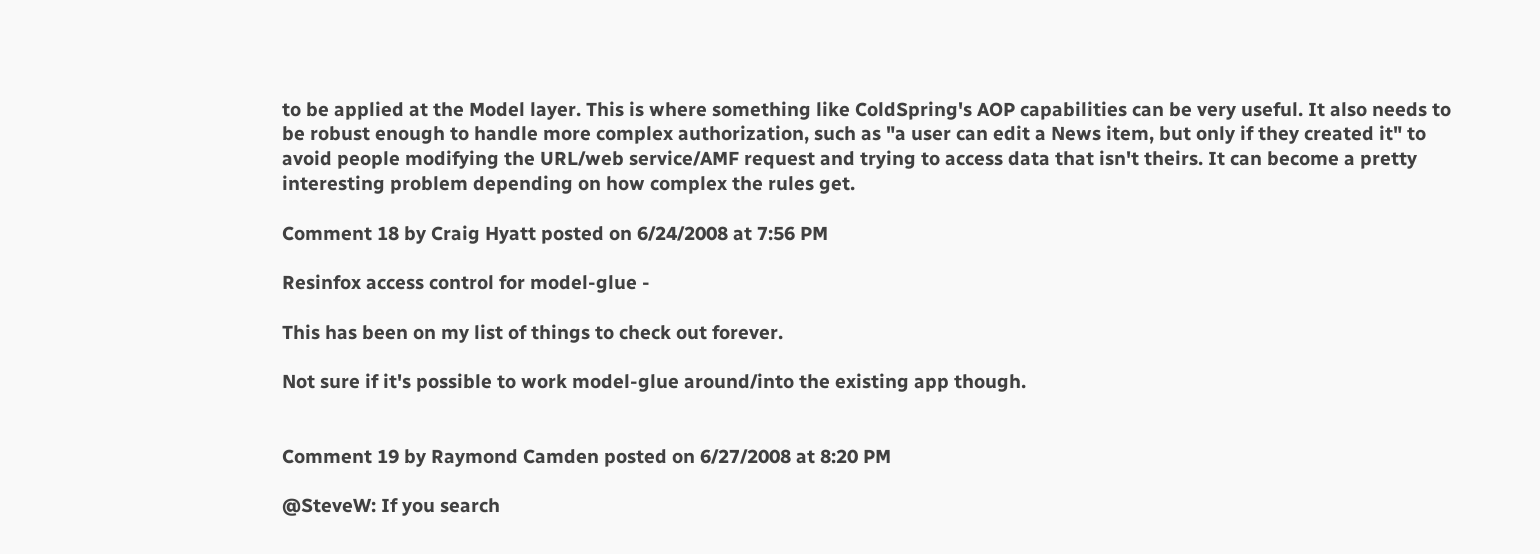to be applied at the Model layer. This is where something like ColdSpring's AOP capabilities can be very useful. It also needs to be robust enough to handle more complex authorization, such as "a user can edit a News item, but only if they created it" to avoid people modifying the URL/web service/AMF request and trying to access data that isn't theirs. It can become a pretty interesting problem depending on how complex the rules get.

Comment 18 by Craig Hyatt posted on 6/24/2008 at 7:56 PM

Resinfox access control for model-glue -

This has been on my list of things to check out forever.

Not sure if it's possible to work model-glue around/into the existing app though.


Comment 19 by Raymond Camden posted on 6/27/2008 at 8:20 PM

@SteveW: If you search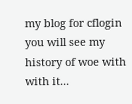my blog for cflogin you will see my history of woe with with it...